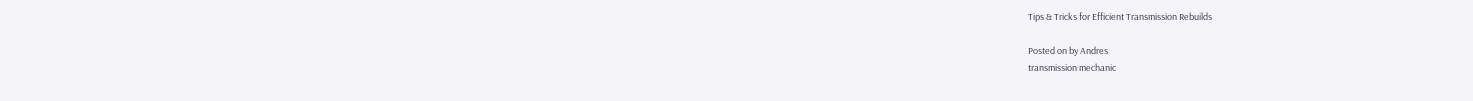Tips & Tricks for Efficient Transmission Rebuilds

Posted on by Andres
transmission mechanic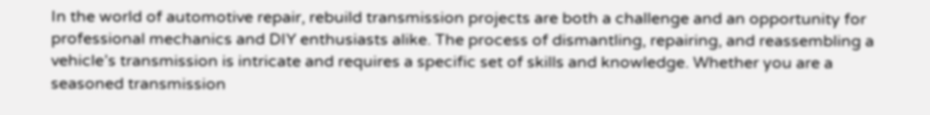In the world of automotive repair, rebuild transmission projects are both a challenge and an opportunity for professional mechanics and DIY enthusiasts alike. The process of dismantling, repairing, and reassembling a vehicle’s transmission is intricate and requires a specific set of skills and knowledge. Whether you are a seasoned transmission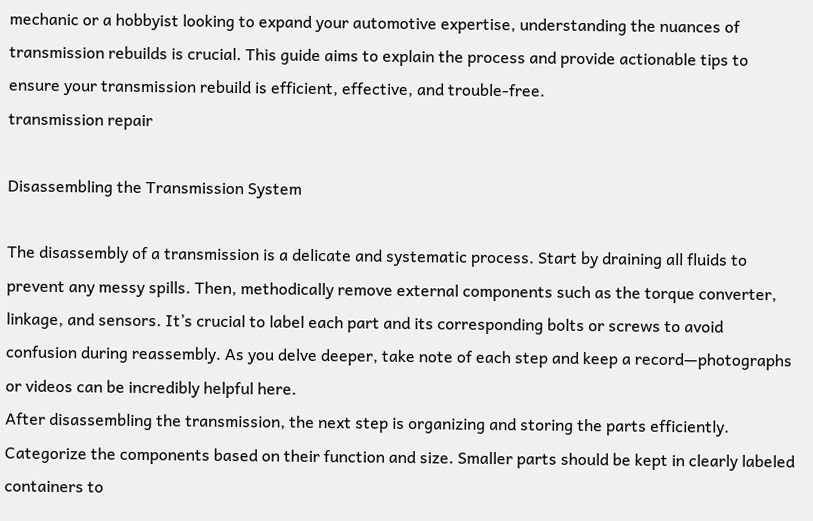mechanic or a hobbyist looking to expand your automotive expertise, understanding the nuances of transmission rebuilds is crucial. This guide aims to explain the process and provide actionable tips to ensure your transmission rebuild is efficient, effective, and trouble-free.
transmission repair

Disassembling the Transmission System

The disassembly of a transmission is a delicate and systematic process. Start by draining all fluids to prevent any messy spills. Then, methodically remove external components such as the torque converter, linkage, and sensors. It’s crucial to label each part and its corresponding bolts or screws to avoid confusion during reassembly. As you delve deeper, take note of each step and keep a record—photographs or videos can be incredibly helpful here.
After disassembling the transmission, the next step is organizing and storing the parts efficiently. Categorize the components based on their function and size. Smaller parts should be kept in clearly labeled containers to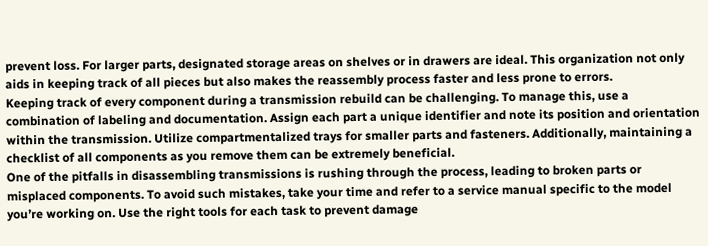prevent loss. For larger parts, designated storage areas on shelves or in drawers are ideal. This organization not only aids in keeping track of all pieces but also makes the reassembly process faster and less prone to errors.
Keeping track of every component during a transmission rebuild can be challenging. To manage this, use a combination of labeling and documentation. Assign each part a unique identifier and note its position and orientation within the transmission. Utilize compartmentalized trays for smaller parts and fasteners. Additionally, maintaining a checklist of all components as you remove them can be extremely beneficial.
One of the pitfalls in disassembling transmissions is rushing through the process, leading to broken parts or misplaced components. To avoid such mistakes, take your time and refer to a service manual specific to the model you’re working on. Use the right tools for each task to prevent damage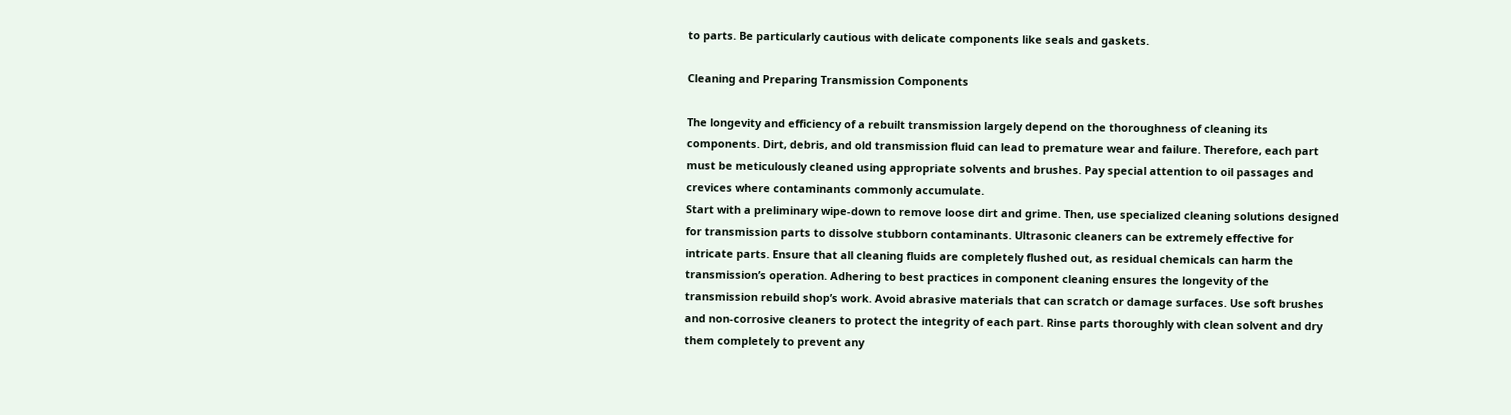to parts. Be particularly cautious with delicate components like seals and gaskets.

Cleaning and Preparing Transmission Components

The longevity and efficiency of a rebuilt transmission largely depend on the thoroughness of cleaning its components. Dirt, debris, and old transmission fluid can lead to premature wear and failure. Therefore, each part must be meticulously cleaned using appropriate solvents and brushes. Pay special attention to oil passages and crevices where contaminants commonly accumulate.
Start with a preliminary wipe-down to remove loose dirt and grime. Then, use specialized cleaning solutions designed for transmission parts to dissolve stubborn contaminants. Ultrasonic cleaners can be extremely effective for intricate parts. Ensure that all cleaning fluids are completely flushed out, as residual chemicals can harm the transmission’s operation. Adhering to best practices in component cleaning ensures the longevity of the transmission rebuild shop’s work. Avoid abrasive materials that can scratch or damage surfaces. Use soft brushes and non-corrosive cleaners to protect the integrity of each part. Rinse parts thoroughly with clean solvent and dry them completely to prevent any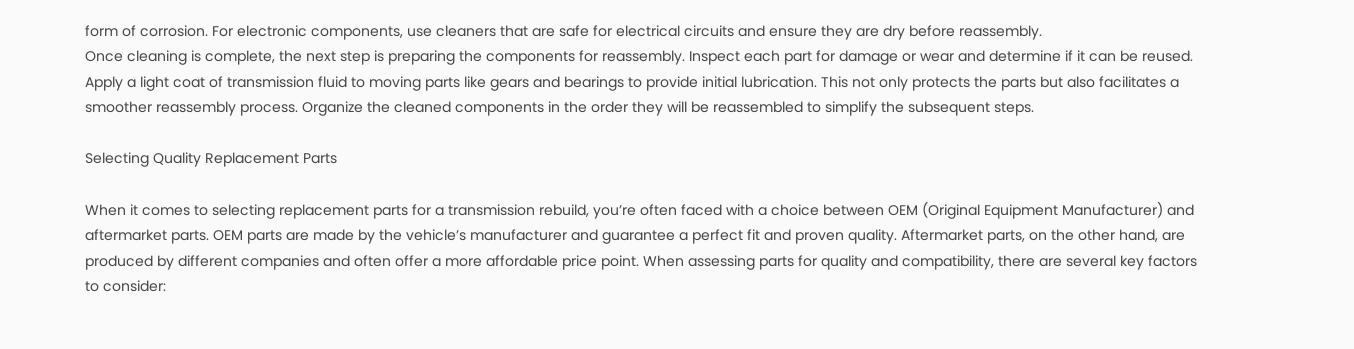form of corrosion. For electronic components, use cleaners that are safe for electrical circuits and ensure they are dry before reassembly.
Once cleaning is complete, the next step is preparing the components for reassembly. Inspect each part for damage or wear and determine if it can be reused. Apply a light coat of transmission fluid to moving parts like gears and bearings to provide initial lubrication. This not only protects the parts but also facilitates a smoother reassembly process. Organize the cleaned components in the order they will be reassembled to simplify the subsequent steps.

Selecting Quality Replacement Parts

When it comes to selecting replacement parts for a transmission rebuild, you’re often faced with a choice between OEM (Original Equipment Manufacturer) and aftermarket parts. OEM parts are made by the vehicle’s manufacturer and guarantee a perfect fit and proven quality. Aftermarket parts, on the other hand, are produced by different companies and often offer a more affordable price point. When assessing parts for quality and compatibility, there are several key factors to consider: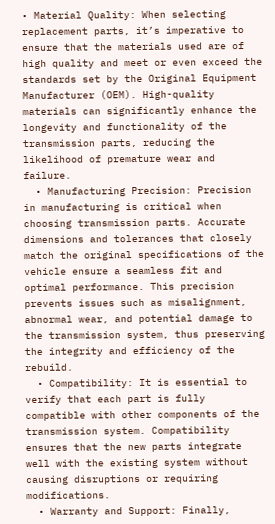• Material Quality: When selecting replacement parts, it’s imperative to ensure that the materials used are of high quality and meet or even exceed the standards set by the Original Equipment Manufacturer (OEM). High-quality materials can significantly enhance the longevity and functionality of the transmission parts, reducing the likelihood of premature wear and failure.
  • Manufacturing Precision: Precision in manufacturing is critical when choosing transmission parts. Accurate dimensions and tolerances that closely match the original specifications of the vehicle ensure a seamless fit and optimal performance. This precision prevents issues such as misalignment, abnormal wear, and potential damage to the transmission system, thus preserving the integrity and efficiency of the rebuild.
  • Compatibility: It is essential to verify that each part is fully compatible with other components of the transmission system. Compatibility ensures that the new parts integrate well with the existing system without causing disruptions or requiring modifications.
  • Warranty and Support: Finally,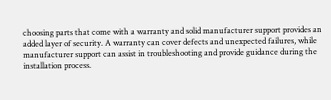choosing parts that come with a warranty and solid manufacturer support provides an added layer of security. A warranty can cover defects and unexpected failures, while manufacturer support can assist in troubleshooting and provide guidance during the installation process.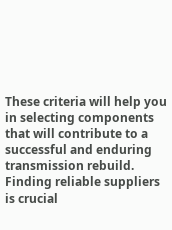These criteria will help you in selecting components that will contribute to a successful and enduring transmission rebuild. Finding reliable suppliers is crucial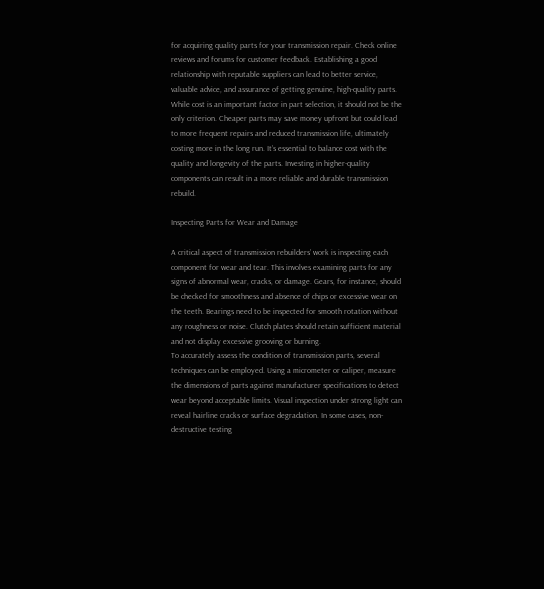for acquiring quality parts for your transmission repair. Check online reviews and forums for customer feedback. Establishing a good relationship with reputable suppliers can lead to better service, valuable advice, and assurance of getting genuine, high-quality parts.
While cost is an important factor in part selection, it should not be the only criterion. Cheaper parts may save money upfront but could lead to more frequent repairs and reduced transmission life, ultimately costing more in the long run. It’s essential to balance cost with the quality and longevity of the parts. Investing in higher-quality components can result in a more reliable and durable transmission rebuild.

Inspecting Parts for Wear and Damage

A critical aspect of transmission rebuilders’ work is inspecting each component for wear and tear. This involves examining parts for any signs of abnormal wear, cracks, or damage. Gears, for instance, should be checked for smoothness and absence of chips or excessive wear on the teeth. Bearings need to be inspected for smooth rotation without any roughness or noise. Clutch plates should retain sufficient material and not display excessive grooving or burning.
To accurately assess the condition of transmission parts, several techniques can be employed. Using a micrometer or caliper, measure the dimensions of parts against manufacturer specifications to detect wear beyond acceptable limits. Visual inspection under strong light can reveal hairline cracks or surface degradation. In some cases, non-destructive testing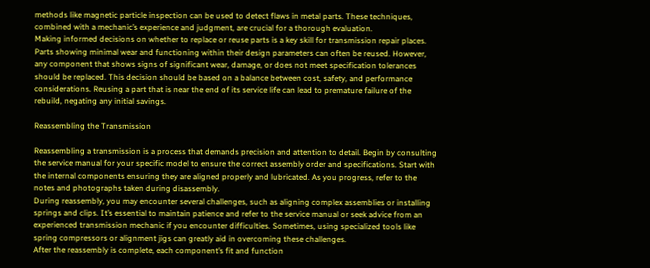methods like magnetic particle inspection can be used to detect flaws in metal parts. These techniques, combined with a mechanic’s experience and judgment, are crucial for a thorough evaluation.
Making informed decisions on whether to replace or reuse parts is a key skill for transmission repair places. Parts showing minimal wear and functioning within their design parameters can often be reused. However, any component that shows signs of significant wear, damage, or does not meet specification tolerances should be replaced. This decision should be based on a balance between cost, safety, and performance considerations. Reusing a part that is near the end of its service life can lead to premature failure of the rebuild, negating any initial savings.

Reassembling the Transmission

Reassembling a transmission is a process that demands precision and attention to detail. Begin by consulting the service manual for your specific model to ensure the correct assembly order and specifications. Start with the internal components ensuring they are aligned properly and lubricated. As you progress, refer to the notes and photographs taken during disassembly.
During reassembly, you may encounter several challenges, such as aligning complex assemblies or installing springs and clips. It’s essential to maintain patience and refer to the service manual or seek advice from an experienced transmission mechanic if you encounter difficulties. Sometimes, using specialized tools like spring compressors or alignment jigs can greatly aid in overcoming these challenges.
After the reassembly is complete, each component’s fit and function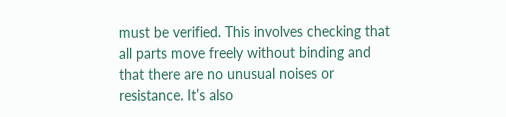must be verified. This involves checking that all parts move freely without binding and that there are no unusual noises or resistance. It’s also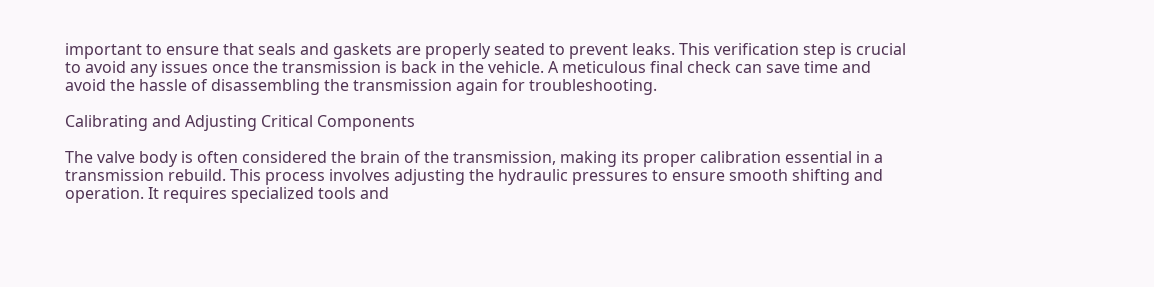important to ensure that seals and gaskets are properly seated to prevent leaks. This verification step is crucial to avoid any issues once the transmission is back in the vehicle. A meticulous final check can save time and avoid the hassle of disassembling the transmission again for troubleshooting.

Calibrating and Adjusting Critical Components

The valve body is often considered the brain of the transmission, making its proper calibration essential in a transmission rebuild. This process involves adjusting the hydraulic pressures to ensure smooth shifting and operation. It requires specialized tools and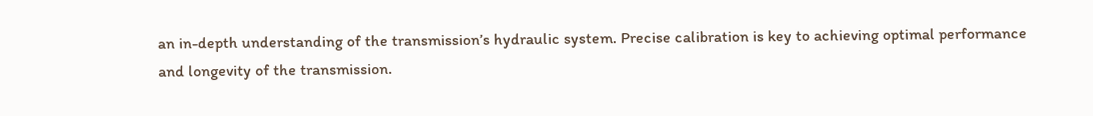an in-depth understanding of the transmission’s hydraulic system. Precise calibration is key to achieving optimal performance and longevity of the transmission.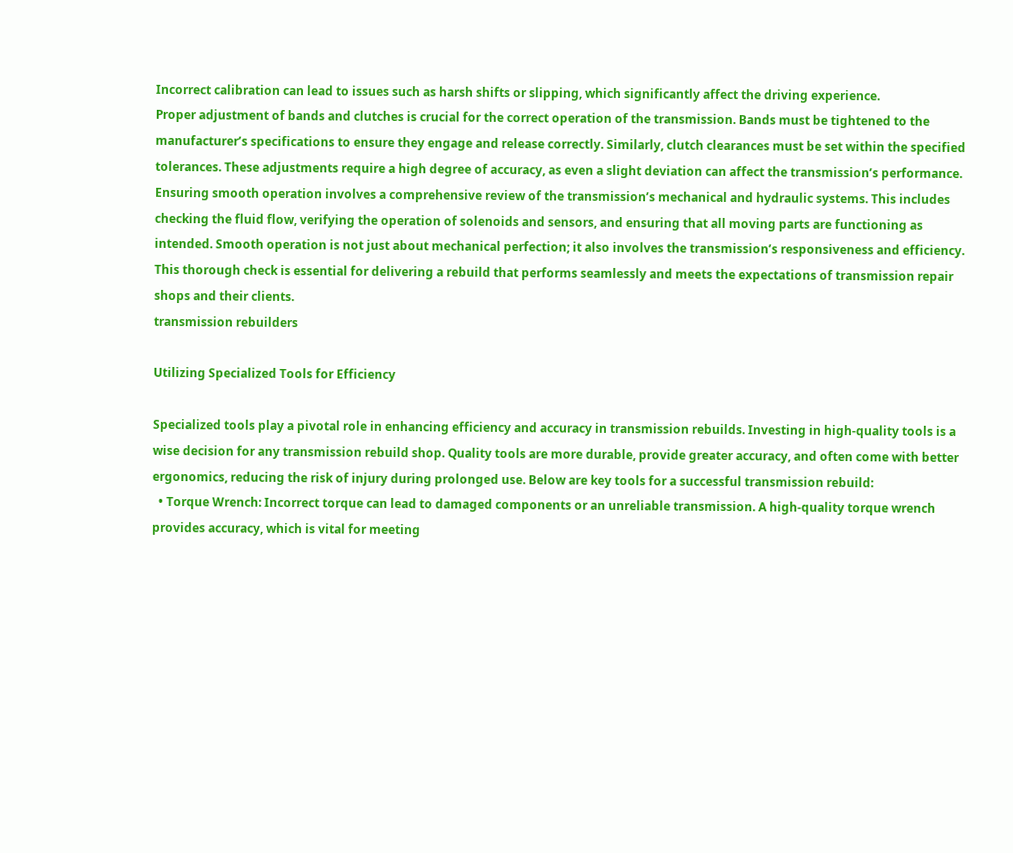Incorrect calibration can lead to issues such as harsh shifts or slipping, which significantly affect the driving experience.
Proper adjustment of bands and clutches is crucial for the correct operation of the transmission. Bands must be tightened to the manufacturer’s specifications to ensure they engage and release correctly. Similarly, clutch clearances must be set within the specified tolerances. These adjustments require a high degree of accuracy, as even a slight deviation can affect the transmission’s performance.
Ensuring smooth operation involves a comprehensive review of the transmission’s mechanical and hydraulic systems. This includes checking the fluid flow, verifying the operation of solenoids and sensors, and ensuring that all moving parts are functioning as intended. Smooth operation is not just about mechanical perfection; it also involves the transmission’s responsiveness and efficiency. This thorough check is essential for delivering a rebuild that performs seamlessly and meets the expectations of transmission repair shops and their clients.
transmission rebuilders

Utilizing Specialized Tools for Efficiency

Specialized tools play a pivotal role in enhancing efficiency and accuracy in transmission rebuilds. Investing in high-quality tools is a wise decision for any transmission rebuild shop. Quality tools are more durable, provide greater accuracy, and often come with better ergonomics, reducing the risk of injury during prolonged use. Below are key tools for a successful transmission rebuild:
  • Torque Wrench: Incorrect torque can lead to damaged components or an unreliable transmission. A high-quality torque wrench provides accuracy, which is vital for meeting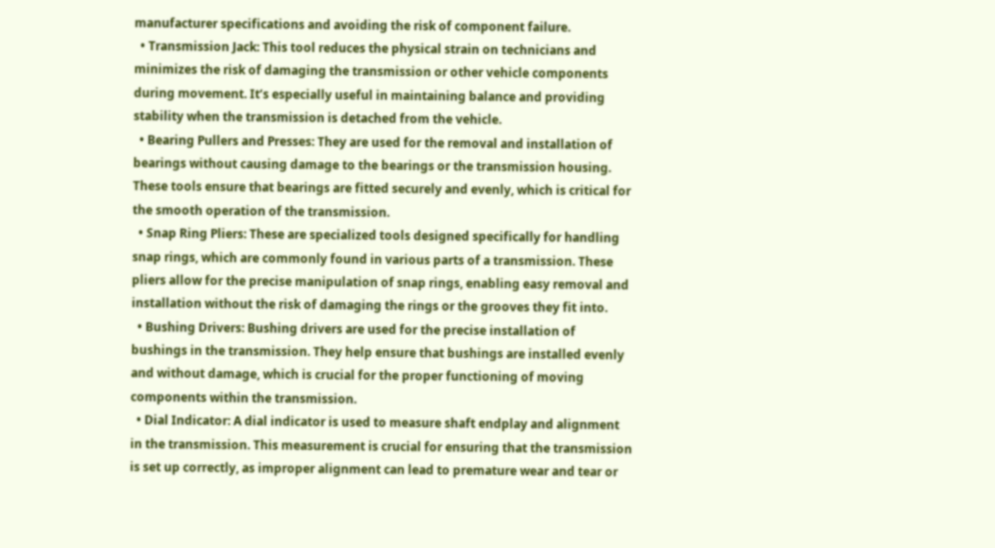manufacturer specifications and avoiding the risk of component failure.
  • Transmission Jack: This tool reduces the physical strain on technicians and minimizes the risk of damaging the transmission or other vehicle components during movement. It’s especially useful in maintaining balance and providing stability when the transmission is detached from the vehicle.
  • Bearing Pullers and Presses: They are used for the removal and installation of bearings without causing damage to the bearings or the transmission housing. These tools ensure that bearings are fitted securely and evenly, which is critical for the smooth operation of the transmission.
  • Snap Ring Pliers: These are specialized tools designed specifically for handling snap rings, which are commonly found in various parts of a transmission. These pliers allow for the precise manipulation of snap rings, enabling easy removal and installation without the risk of damaging the rings or the grooves they fit into.
  • Bushing Drivers: Bushing drivers are used for the precise installation of bushings in the transmission. They help ensure that bushings are installed evenly and without damage, which is crucial for the proper functioning of moving components within the transmission.
  • Dial Indicator: A dial indicator is used to measure shaft endplay and alignment in the transmission. This measurement is crucial for ensuring that the transmission is set up correctly, as improper alignment can lead to premature wear and tear or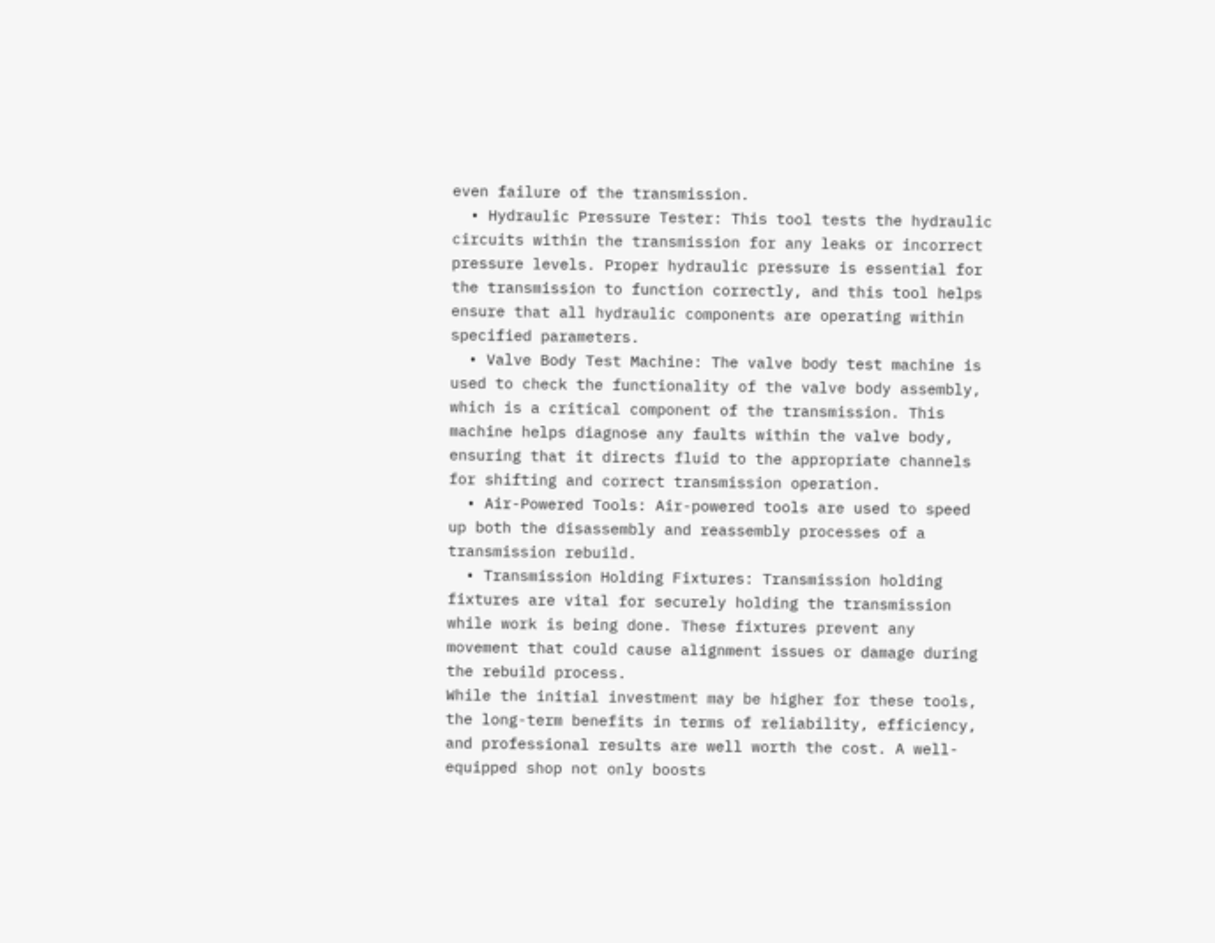even failure of the transmission.
  • Hydraulic Pressure Tester: This tool tests the hydraulic circuits within the transmission for any leaks or incorrect pressure levels. Proper hydraulic pressure is essential for the transmission to function correctly, and this tool helps ensure that all hydraulic components are operating within specified parameters.
  • Valve Body Test Machine: The valve body test machine is used to check the functionality of the valve body assembly, which is a critical component of the transmission. This machine helps diagnose any faults within the valve body, ensuring that it directs fluid to the appropriate channels for shifting and correct transmission operation.
  • Air-Powered Tools: Air-powered tools are used to speed up both the disassembly and reassembly processes of a transmission rebuild.
  • Transmission Holding Fixtures: Transmission holding fixtures are vital for securely holding the transmission while work is being done. These fixtures prevent any movement that could cause alignment issues or damage during the rebuild process.
While the initial investment may be higher for these tools, the long-term benefits in terms of reliability, efficiency, and professional results are well worth the cost. A well-equipped shop not only boosts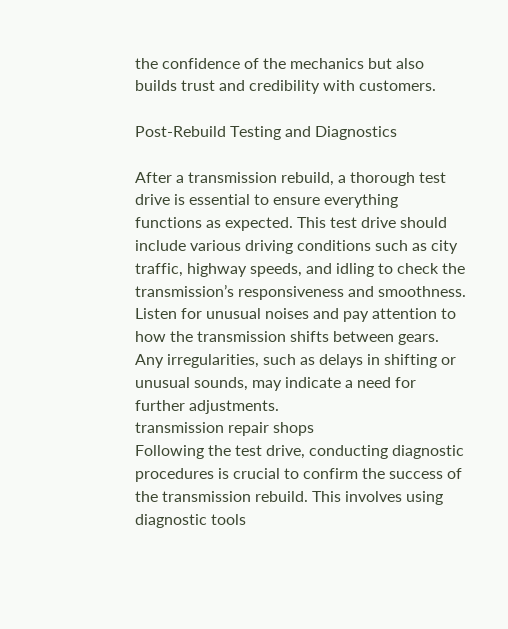the confidence of the mechanics but also builds trust and credibility with customers.

Post-Rebuild Testing and Diagnostics

After a transmission rebuild, a thorough test drive is essential to ensure everything functions as expected. This test drive should include various driving conditions such as city traffic, highway speeds, and idling to check the transmission’s responsiveness and smoothness. Listen for unusual noises and pay attention to how the transmission shifts between gears. Any irregularities, such as delays in shifting or unusual sounds, may indicate a need for further adjustments.
transmission repair shops
Following the test drive, conducting diagnostic procedures is crucial to confirm the success of the transmission rebuild. This involves using diagnostic tools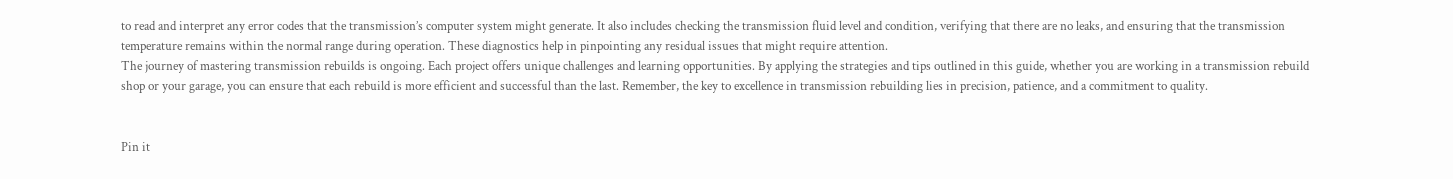to read and interpret any error codes that the transmission’s computer system might generate. It also includes checking the transmission fluid level and condition, verifying that there are no leaks, and ensuring that the transmission temperature remains within the normal range during operation. These diagnostics help in pinpointing any residual issues that might require attention.
The journey of mastering transmission rebuilds is ongoing. Each project offers unique challenges and learning opportunities. By applying the strategies and tips outlined in this guide, whether you are working in a transmission rebuild shop or your garage, you can ensure that each rebuild is more efficient and successful than the last. Remember, the key to excellence in transmission rebuilding lies in precision, patience, and a commitment to quality.


Pin it